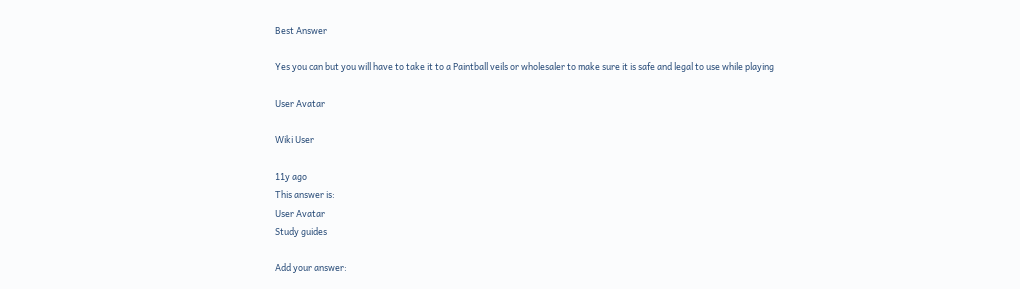Best Answer

Yes you can but you will have to take it to a Paintball veils or wholesaler to make sure it is safe and legal to use while playing

User Avatar

Wiki User

11y ago
This answer is:
User Avatar
Study guides

Add your answer: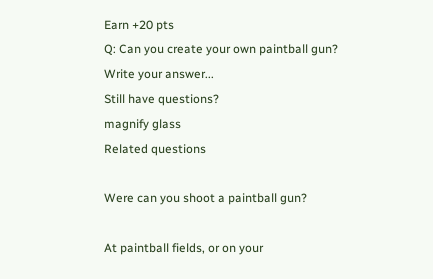Earn +20 pts
Q: Can you create your own paintball gun?
Write your answer...
Still have questions?
magnify glass
Related questions

Were can you shoot a paintball gun?

At paintball fields, or on your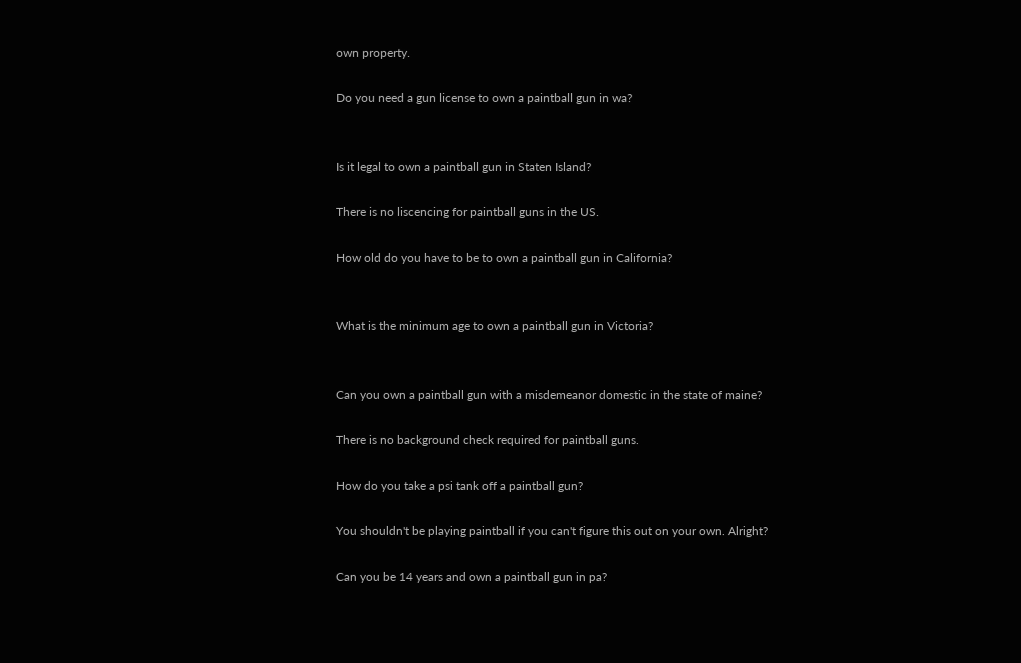own property.

Do you need a gun license to own a paintball gun in wa?


Is it legal to own a paintball gun in Staten Island?

There is no liscencing for paintball guns in the US.

How old do you have to be to own a paintball gun in California?


What is the minimum age to own a paintball gun in Victoria?


Can you own a paintball gun with a misdemeanor domestic in the state of maine?

There is no background check required for paintball guns.

How do you take a psi tank off a paintball gun?

You shouldn't be playing paintball if you can't figure this out on your own. Alright?

Can you be 14 years and own a paintball gun in pa?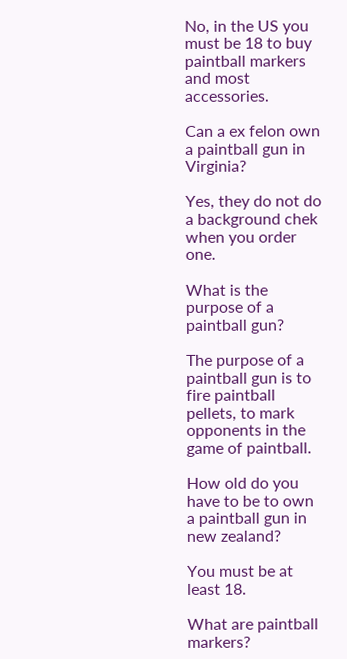No, in the US you must be 18 to buy paintball markers and most accessories.

Can a ex felon own a paintball gun in Virginia?

Yes, they do not do a background chek when you order one.

What is the purpose of a paintball gun?

The purpose of a paintball gun is to fire paintball pellets, to mark opponents in the game of paintball.

How old do you have to be to own a paintball gun in new zealand?

You must be at least 18.

What are paintball markers?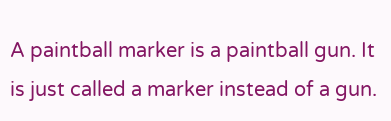A paintball marker is a paintball gun. It is just called a marker instead of a gun.